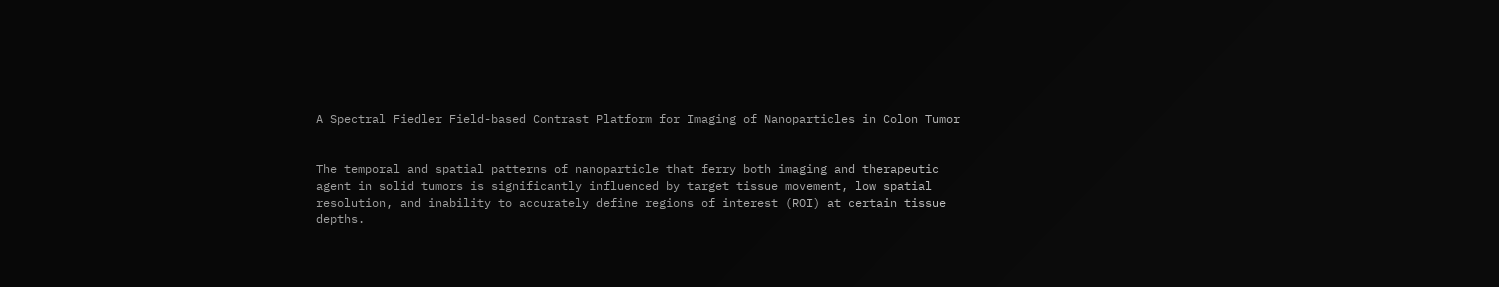A Spectral Fiedler Field-based Contrast Platform for Imaging of Nanoparticles in Colon Tumor


The temporal and spatial patterns of nanoparticle that ferry both imaging and therapeutic agent in solid tumors is significantly influenced by target tissue movement, low spatial resolution, and inability to accurately define regions of interest (ROI) at certain tissue depths.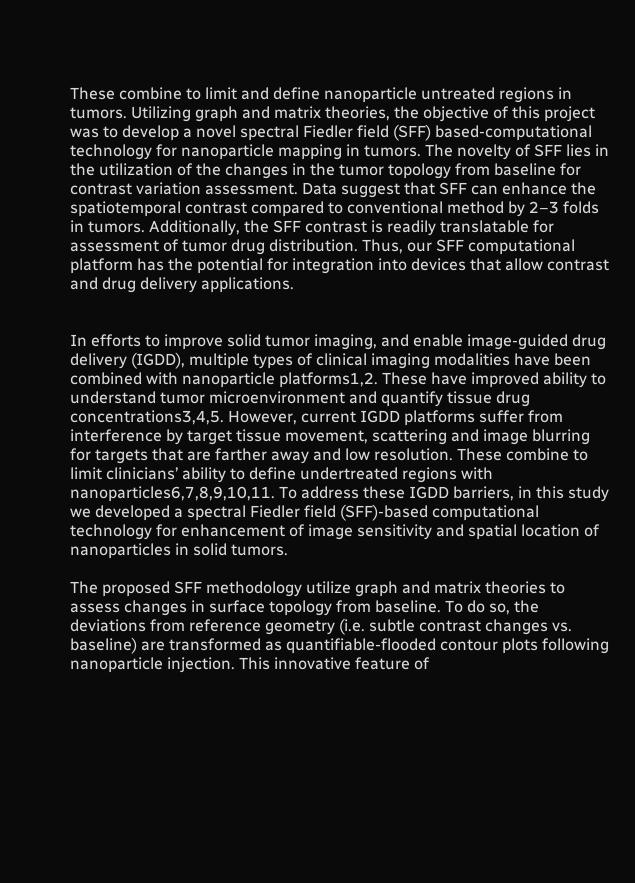These combine to limit and define nanoparticle untreated regions in tumors. Utilizing graph and matrix theories, the objective of this project was to develop a novel spectral Fiedler field (SFF) based-computational technology for nanoparticle mapping in tumors. The novelty of SFF lies in the utilization of the changes in the tumor topology from baseline for contrast variation assessment. Data suggest that SFF can enhance the spatiotemporal contrast compared to conventional method by 2–3 folds in tumors. Additionally, the SFF contrast is readily translatable for assessment of tumor drug distribution. Thus, our SFF computational platform has the potential for integration into devices that allow contrast and drug delivery applications.


In efforts to improve solid tumor imaging, and enable image-guided drug delivery (IGDD), multiple types of clinical imaging modalities have been combined with nanoparticle platforms1,2. These have improved ability to understand tumor microenvironment and quantify tissue drug concentrations3,4,5. However, current IGDD platforms suffer from interference by target tissue movement, scattering and image blurring for targets that are farther away and low resolution. These combine to limit clinicians’ ability to define undertreated regions with nanoparticles6,7,8,9,10,11. To address these IGDD barriers, in this study we developed a spectral Fiedler field (SFF)-based computational technology for enhancement of image sensitivity and spatial location of nanoparticles in solid tumors.

The proposed SFF methodology utilize graph and matrix theories to assess changes in surface topology from baseline. To do so, the deviations from reference geometry (i.e. subtle contrast changes vs. baseline) are transformed as quantifiable-flooded contour plots following nanoparticle injection. This innovative feature of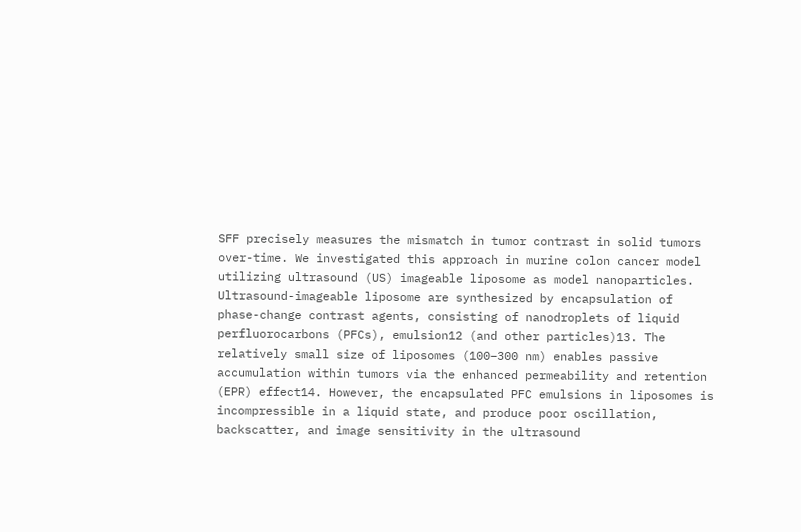SFF precisely measures the mismatch in tumor contrast in solid tumors over-time. We investigated this approach in murine colon cancer model utilizing ultrasound (US) imageable liposome as model nanoparticles. Ultrasound-imageable liposome are synthesized by encapsulation of phase-change contrast agents, consisting of nanodroplets of liquid perfluorocarbons (PFCs), emulsion12 (and other particles)13. The relatively small size of liposomes (100–300 nm) enables passive accumulation within tumors via the enhanced permeability and retention (EPR) effect14. However, the encapsulated PFC emulsions in liposomes is incompressible in a liquid state, and produce poor oscillation, backscatter, and image sensitivity in the ultrasound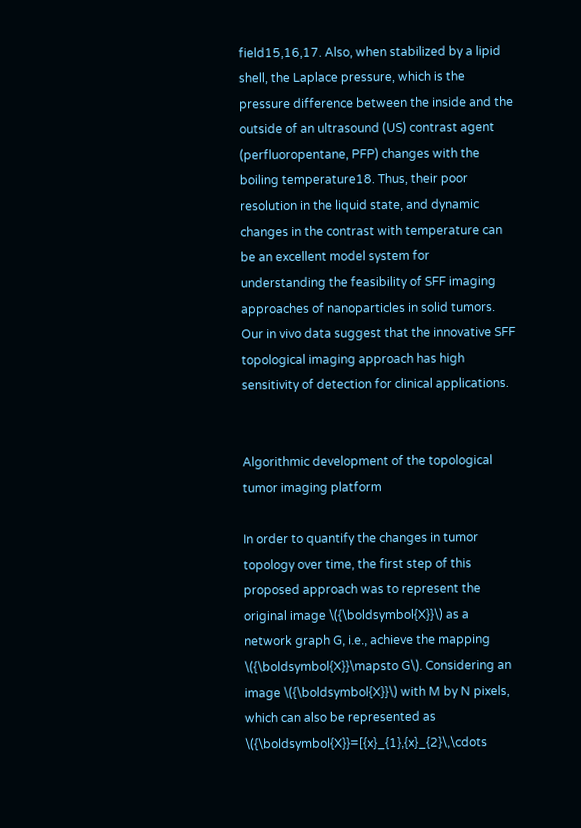field15,16,17. Also, when stabilized by a lipid shell, the Laplace pressure, which is the pressure difference between the inside and the outside of an ultrasound (US) contrast agent (perfluoropentane, PFP) changes with the boiling temperature18. Thus, their poor resolution in the liquid state, and dynamic changes in the contrast with temperature can be an excellent model system for understanding the feasibility of SFF imaging approaches of nanoparticles in solid tumors. Our in vivo data suggest that the innovative SFF topological imaging approach has high sensitivity of detection for clinical applications.


Algorithmic development of the topological tumor imaging platform

In order to quantify the changes in tumor topology over time, the first step of this proposed approach was to represent the original image \({\boldsymbol{X}}\) as a network graph G, i.e., achieve the mapping \({\boldsymbol{X}}\mapsto G\). Considering an image \({\boldsymbol{X}}\) with M by N pixels, which can also be represented as \({\boldsymbol{X}}=[{x}_{1},{x}_{2}\,\cdots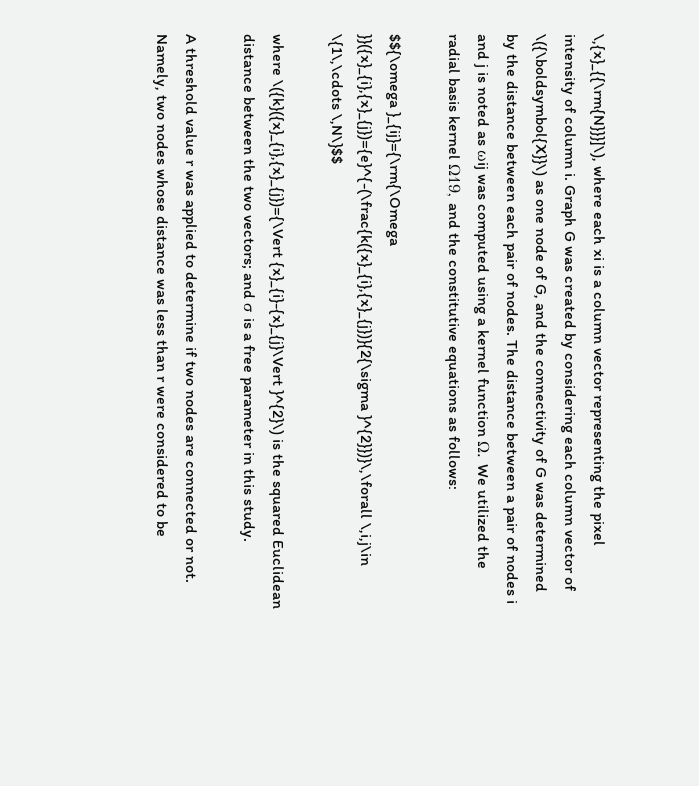\,{x}_{{\rm{N}}}]\), where each xi is a column vector representing the pixel intensity of column i. Graph G was created by considering each column vector of \({\boldsymbol{X}}\) as one node of G, and the connectivity of G was determined by the distance between each pair of nodes. The distance between a pair of nodes i and j is noted as ωij was computed using a kernel function Ω. We utilized the radial basis kernel Ω19, and the constitutive equations as follows:

$${\omega }_{ij}={\rm{\Omega }}({x}_{i},{x}_{j})={e}^{-(\frac{k({x}_{i},{x}_{j})}{2{\sigma }^{2}})}\,\forall \,i,j\in \{1\,\cdots \,N\}$$

where \({k}({x}_{i},{x}_{j})={\Vert {x}_{i}-{x}_{j}\Vert }^{2}\) is the squared Euclidean distance between the two vectors; and σ is a free parameter in this study.

A threshold value r was applied to determine if two nodes are connected or not. Namely, two nodes whose distance was less than r were considered to be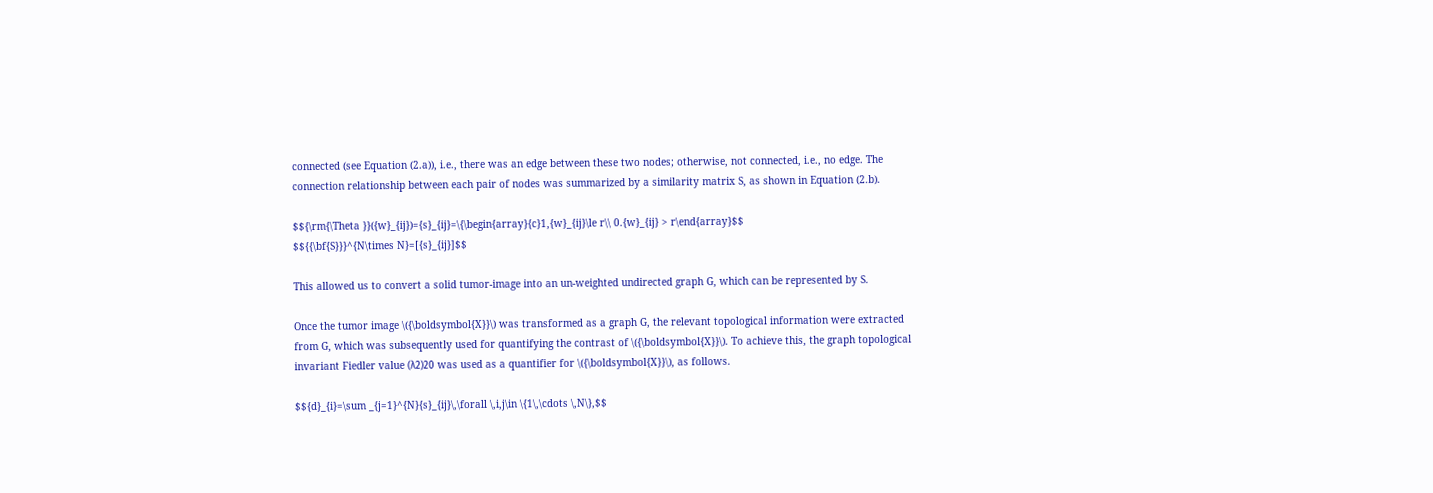connected (see Equation (2.a)), i.e., there was an edge between these two nodes; otherwise, not connected, i.e., no edge. The connection relationship between each pair of nodes was summarized by a similarity matrix S, as shown in Equation (2.b).

$${\rm{\Theta }}({w}_{ij})={s}_{ij}=\{\begin{array}{c}1,{w}_{ij}\le r\\ 0.{w}_{ij} > r\end{array}$$
$${{\bf{S}}}^{N\times N}=[{s}_{ij}]$$

This allowed us to convert a solid tumor-image into an un-weighted undirected graph G, which can be represented by S.

Once the tumor image \({\boldsymbol{X}}\) was transformed as a graph G, the relevant topological information were extracted from G, which was subsequently used for quantifying the contrast of \({\boldsymbol{X}}\). To achieve this, the graph topological invariant Fiedler value (λ2)20 was used as a quantifier for \({\boldsymbol{X}}\), as follows.

$${d}_{i}=\sum _{j=1}^{N}{s}_{ij}\,\forall \,i,j\in \{1\,\cdots \,N\},$$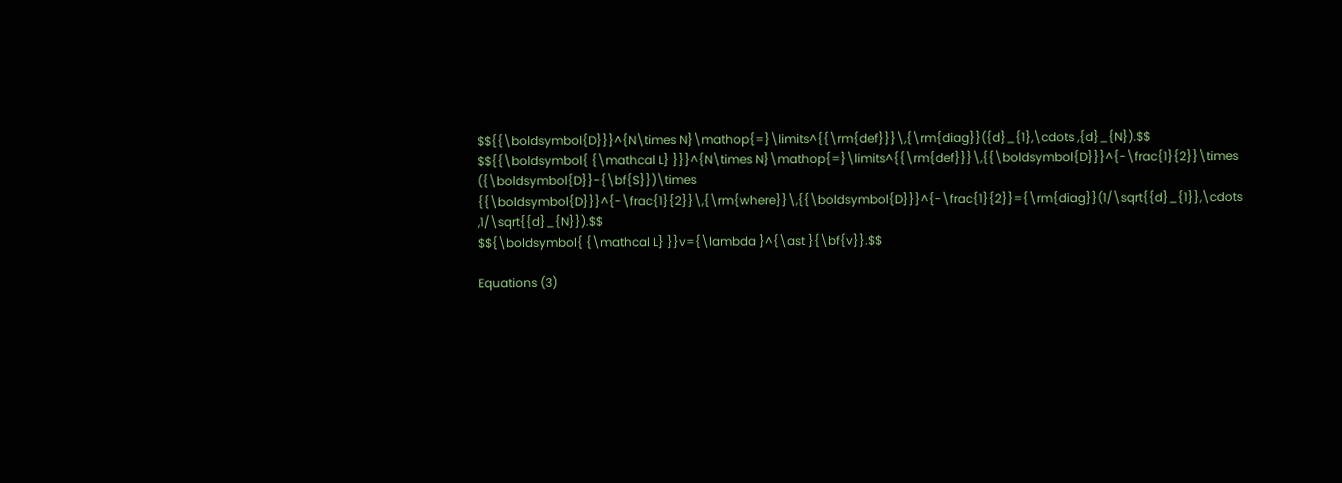$${{\boldsymbol{D}}}^{N\times N}\mathop{=}\limits^{{\rm{def}}}\,{\rm{diag}}({d}_{1},\cdots ,{d}_{N}).$$
$${{\boldsymbol{ {\mathcal L} }}}^{N\times N}\mathop{=}\limits^{{\rm{def}}}\,{{\boldsymbol{D}}}^{-\frac{1}{2}}\times ({\boldsymbol{D}}-{\bf{S}})\times {{\boldsymbol{D}}}^{-\frac{1}{2}}\,{\rm{where}}\,{{\boldsymbol{D}}}^{-\frac{1}{2}}={\rm{diag}}(1/\sqrt{{d}_{1}},\cdots ,1/\sqrt{{d}_{N}}).$$
$${\boldsymbol{ {\mathcal L} }}v={\lambda }^{\ast }{\bf{v}}.$$

Equations (3)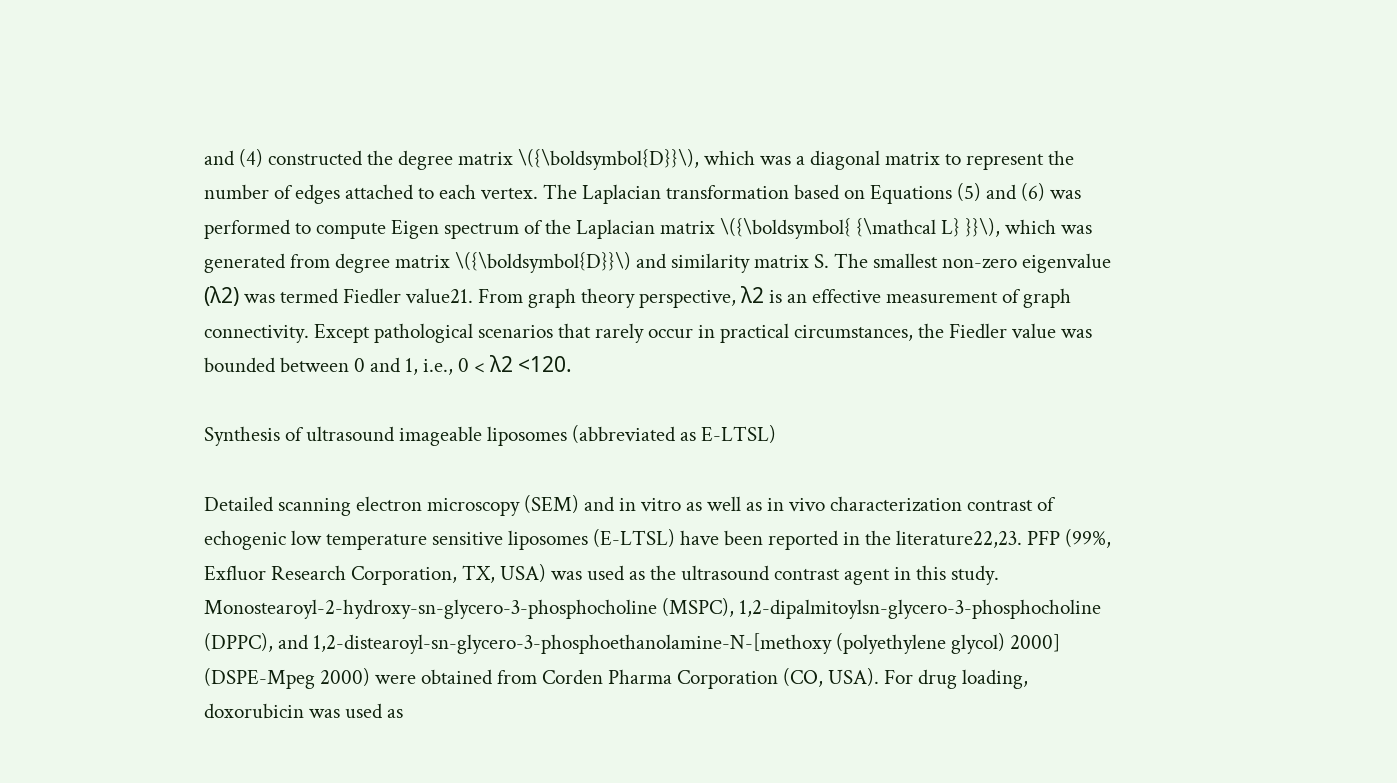and (4) constructed the degree matrix \({\boldsymbol{D}}\), which was a diagonal matrix to represent the number of edges attached to each vertex. The Laplacian transformation based on Equations (5) and (6) was performed to compute Eigen spectrum of the Laplacian matrix \({\boldsymbol{ {\mathcal L} }}\), which was generated from degree matrix \({\boldsymbol{D}}\) and similarity matrix S. The smallest non-zero eigenvalue (λ2) was termed Fiedler value21. From graph theory perspective, λ2 is an effective measurement of graph connectivity. Except pathological scenarios that rarely occur in practical circumstances, the Fiedler value was bounded between 0 and 1, i.e., 0 < λ2 <120.

Synthesis of ultrasound imageable liposomes (abbreviated as E-LTSL)

Detailed scanning electron microscopy (SEM) and in vitro as well as in vivo characterization contrast of echogenic low temperature sensitive liposomes (E-LTSL) have been reported in the literature22,23. PFP (99%, Exfluor Research Corporation, TX, USA) was used as the ultrasound contrast agent in this study. Monostearoyl-2-hydroxy-sn-glycero-3-phosphocholine (MSPC), 1,2-dipalmitoylsn-glycero-3-phosphocholine (DPPC), and 1,2-distearoyl-sn-glycero-3-phosphoethanolamine-N-[methoxy (polyethylene glycol) 2000] (DSPE-Mpeg 2000) were obtained from Corden Pharma Corporation (CO, USA). For drug loading, doxorubicin was used as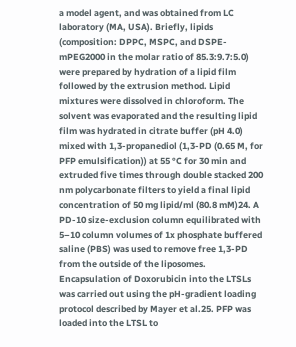a model agent, and was obtained from LC laboratory (MA, USA). Briefly, lipids (composition: DPPC, MSPC, and DSPE-mPEG2000 in the molar ratio of 85.3:9.7:5.0) were prepared by hydration of a lipid film followed by the extrusion method. Lipid mixtures were dissolved in chloroform. The solvent was evaporated and the resulting lipid film was hydrated in citrate buffer (pH 4.0) mixed with 1,3-propanediol (1,3-PD (0.65 M, for PFP emulsification)) at 55 °C for 30 min and extruded five times through double stacked 200 nm polycarbonate filters to yield a final lipid concentration of 50 mg lipid/ml (80.8 mM)24. A PD-10 size-exclusion column equilibrated with 5–10 column volumes of 1x phosphate buffered saline (PBS) was used to remove free 1,3-PD from the outside of the liposomes. Encapsulation of Doxorubicin into the LTSLs was carried out using the pH-gradient loading protocol described by Mayer et al.25. PFP was loaded into the LTSL to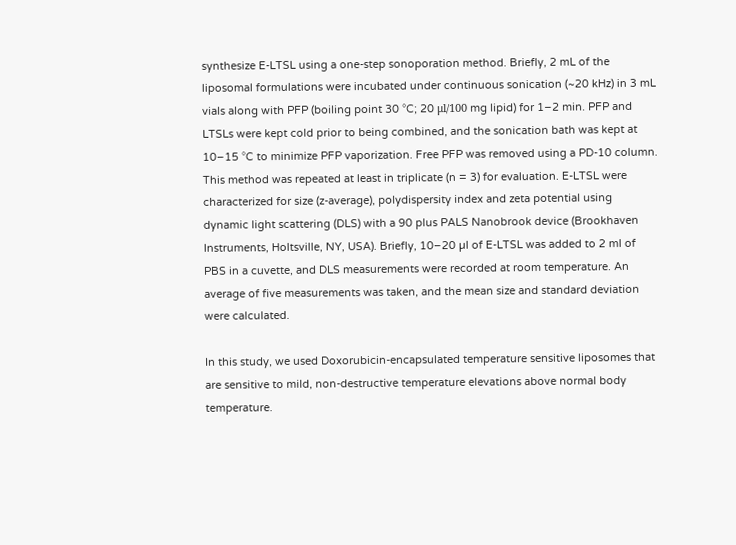synthesize E-LTSL using a one-step sonoporation method. Briefly, 2 mL of the liposomal formulations were incubated under continuous sonication (~20 kHz) in 3 mL vials along with PFP (boiling point 30 °C; 20 μl/100 mg lipid) for 1–2 min. PFP and LTSLs were kept cold prior to being combined, and the sonication bath was kept at 10–15 °C to minimize PFP vaporization. Free PFP was removed using a PD-10 column. This method was repeated at least in triplicate (n = 3) for evaluation. E-LTSL were characterized for size (z-average), polydispersity index and zeta potential using dynamic light scattering (DLS) with a 90 plus PALS Nanobrook device (Brookhaven Instruments, Holtsville, NY, USA). Briefly, 10–20 µl of E-LTSL was added to 2 ml of PBS in a cuvette, and DLS measurements were recorded at room temperature. An average of five measurements was taken, and the mean size and standard deviation were calculated.

In this study, we used Doxorubicin-encapsulated temperature sensitive liposomes that are sensitive to mild, non-destructive temperature elevations above normal body temperature.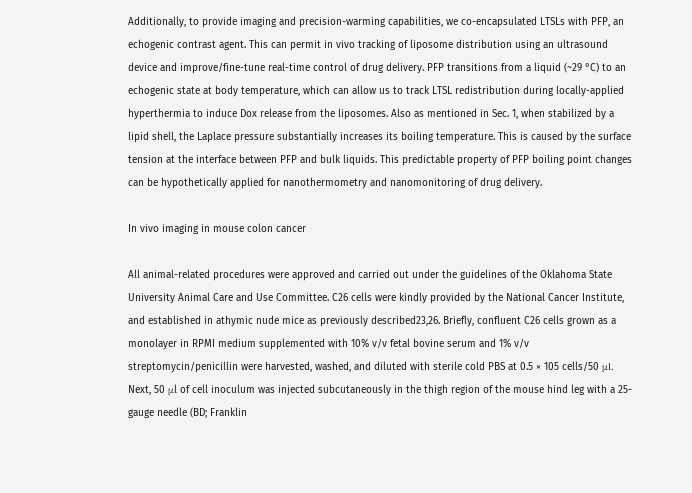Additionally, to provide imaging and precision-warming capabilities, we co-encapsulated LTSLs with PFP, an echogenic contrast agent. This can permit in vivo tracking of liposome distribution using an ultrasound device and improve/fine-tune real-time control of drug delivery. PFP transitions from a liquid (~29 °C) to an echogenic state at body temperature, which can allow us to track LTSL redistribution during locally-applied hyperthermia to induce Dox release from the liposomes. Also as mentioned in Sec. 1, when stabilized by a lipid shell, the Laplace pressure substantially increases its boiling temperature. This is caused by the surface tension at the interface between PFP and bulk liquids. This predictable property of PFP boiling point changes can be hypothetically applied for nanothermometry and nanomonitoring of drug delivery.

In vivo imaging in mouse colon cancer

All animal-related procedures were approved and carried out under the guidelines of the Oklahoma State University Animal Care and Use Committee. C26 cells were kindly provided by the National Cancer Institute, and established in athymic nude mice as previously described23,26. Briefly, confluent C26 cells grown as a monolayer in RPMI medium supplemented with 10% v/v fetal bovine serum and 1% v/v streptomycin/penicillin were harvested, washed, and diluted with sterile cold PBS at 0.5 × 105 cells/50 μl. Next, 50 μl of cell inoculum was injected subcutaneously in the thigh region of the mouse hind leg with a 25-gauge needle (BD; Franklin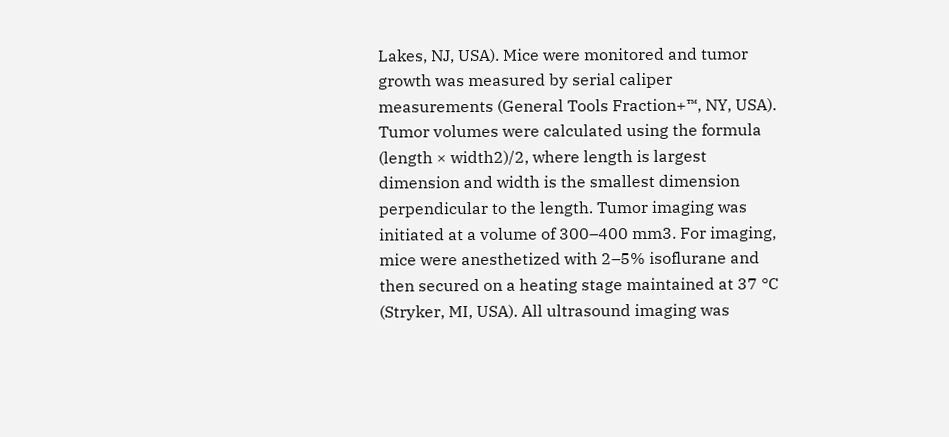Lakes, NJ, USA). Mice were monitored and tumor growth was measured by serial caliper measurements (General Tools Fraction+™, NY, USA). Tumor volumes were calculated using the formula (length × width2)/2, where length is largest dimension and width is the smallest dimension perpendicular to the length. Tumor imaging was initiated at a volume of 300–400 mm3. For imaging, mice were anesthetized with 2–5% isoflurane and then secured on a heating stage maintained at 37 °C (Stryker, MI, USA). All ultrasound imaging was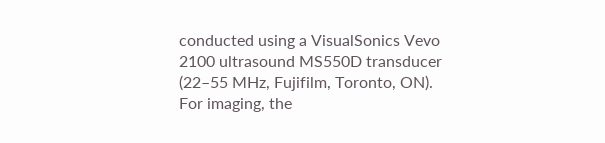conducted using a VisualSonics Vevo 2100 ultrasound MS550D transducer (22–55 MHz, Fujifilm, Toronto, ON). For imaging, the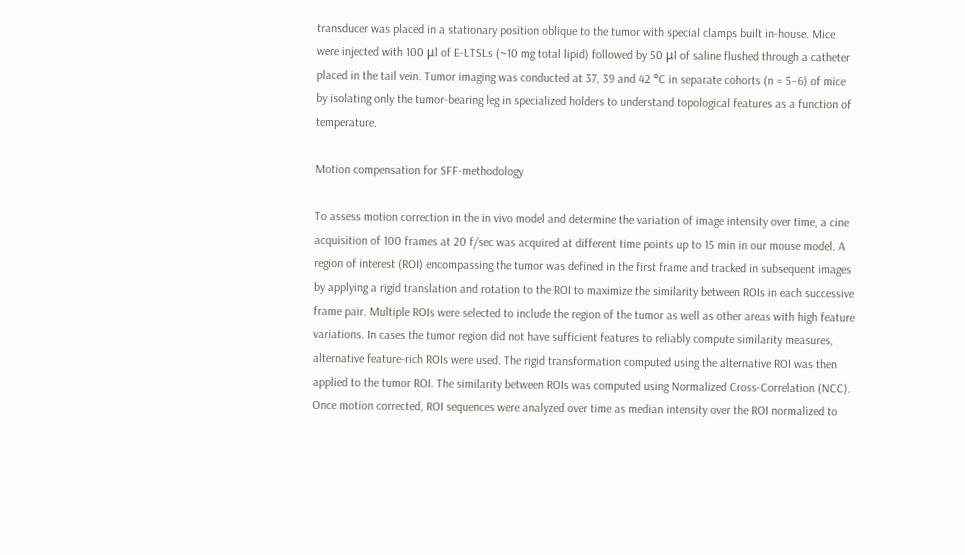transducer was placed in a stationary position oblique to the tumor with special clamps built in-house. Mice were injected with 100 μl of E-LTSLs (~10 mg total lipid) followed by 50 μl of saline flushed through a catheter placed in the tail vein. Tumor imaging was conducted at 37, 39 and 42 °C in separate cohorts (n = 5–6) of mice by isolating only the tumor-bearing leg in specialized holders to understand topological features as a function of temperature.

Motion compensation for SFF-methodology

To assess motion correction in the in vivo model and determine the variation of image intensity over time, a cine acquisition of 100 frames at 20 f/sec was acquired at different time points up to 15 min in our mouse model. A region of interest (ROI) encompassing the tumor was defined in the first frame and tracked in subsequent images by applying a rigid translation and rotation to the ROI to maximize the similarity between ROIs in each successive frame pair. Multiple ROIs were selected to include the region of the tumor as well as other areas with high feature variations. In cases the tumor region did not have sufficient features to reliably compute similarity measures, alternative feature-rich ROIs were used. The rigid transformation computed using the alternative ROI was then applied to the tumor ROI. The similarity between ROIs was computed using Normalized Cross-Correlation (NCC). Once motion corrected, ROI sequences were analyzed over time as median intensity over the ROI normalized to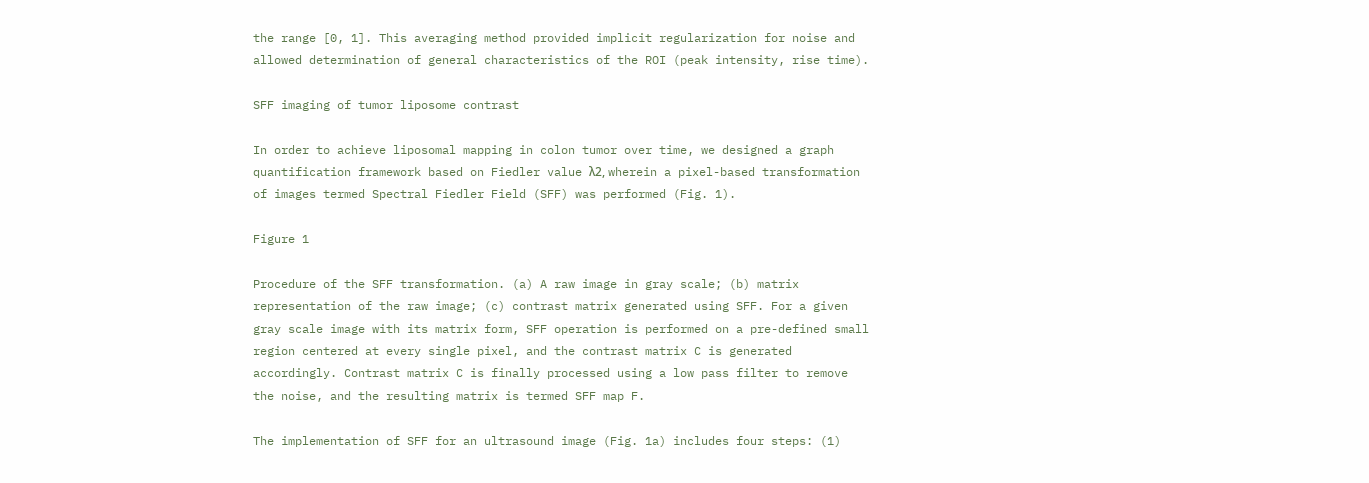the range [0, 1]. This averaging method provided implicit regularization for noise and allowed determination of general characteristics of the ROI (peak intensity, rise time).

SFF imaging of tumor liposome contrast

In order to achieve liposomal mapping in colon tumor over time, we designed a graph quantification framework based on Fiedler value λ2, wherein a pixel-based transformation of images termed Spectral Fiedler Field (SFF) was performed (Fig. 1).

Figure 1

Procedure of the SFF transformation. (a) A raw image in gray scale; (b) matrix representation of the raw image; (c) contrast matrix generated using SFF. For a given gray scale image with its matrix form, SFF operation is performed on a pre-defined small region centered at every single pixel, and the contrast matrix C is generated accordingly. Contrast matrix C is finally processed using a low pass filter to remove the noise, and the resulting matrix is termed SFF map F.

The implementation of SFF for an ultrasound image (Fig. 1a) includes four steps: (1)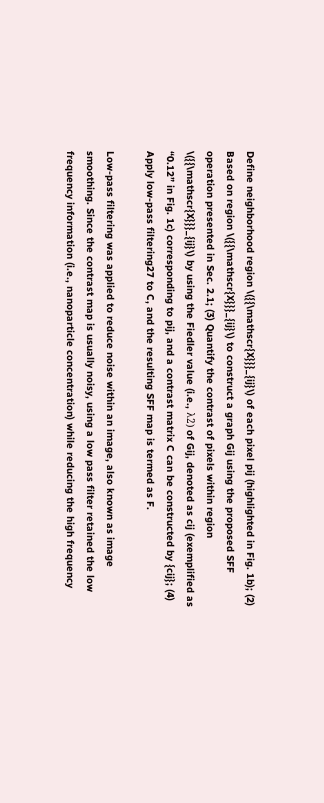Define neighborhood region \({{\mathscr{X}}}_{ij}\) of each pixel pij (highlighted in Fig. 1b); (2) Based on region \({{\mathscr{X}}}_{ij}\) to construct a graph Gij using the proposed SFF operation presented in Sec. 2.1; (3) Quantify the contrast of pixels within region \({{\mathscr{X}}}_{ij}\) by using the Fiedler value (i.e., λ2) of Gij, denoted as cij (exemplified as “0.12” in Fig. 1c) corresponding to pij, and a contrast matrix C can be constructed by {cij}; (4) Apply low-pass filtering27 to C, and the resulting SFF map is termed as F.

Low-pass filtering was applied to reduce noise within an image, also known as image smoothing. Since the contrast map is usually noisy, using a low pass filter retained the low frequency information (i.e., nanoparticle concentration) while reducing the high frequency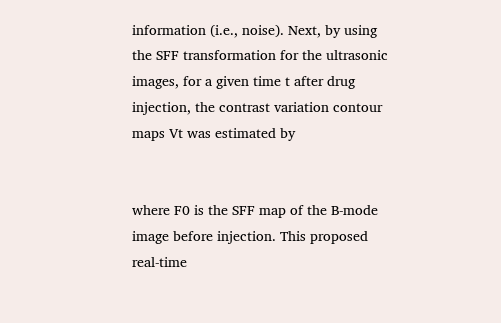information (i.e., noise). Next, by using the SFF transformation for the ultrasonic images, for a given time t after drug injection, the contrast variation contour maps Vt was estimated by


where F0 is the SFF map of the B-mode image before injection. This proposed real-time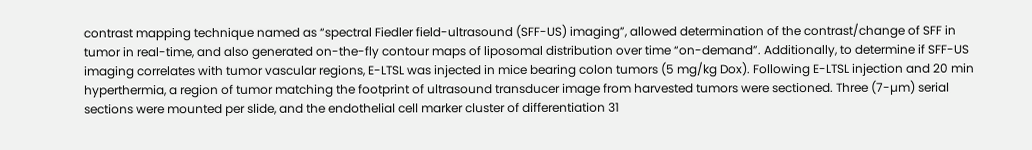contrast mapping technique named as “spectral Fiedler field-ultrasound (SFF-US) imaging”, allowed determination of the contrast/change of SFF in tumor in real-time, and also generated on-the-fly contour maps of liposomal distribution over time “on-demand”. Additionally, to determine if SFF-US imaging correlates with tumor vascular regions, E-LTSL was injected in mice bearing colon tumors (5 mg/kg Dox). Following E-LTSL injection and 20 min hyperthermia, a region of tumor matching the footprint of ultrasound transducer image from harvested tumors were sectioned. Three (7-µm) serial sections were mounted per slide, and the endothelial cell marker cluster of differentiation 31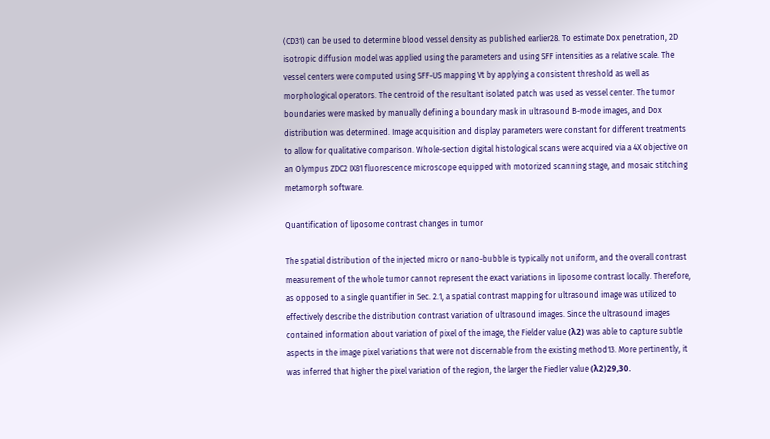(CD31) can be used to determine blood vessel density as published earlier28. To estimate Dox penetration, 2D isotropic diffusion model was applied using the parameters and using SFF intensities as a relative scale. The vessel centers were computed using SFF-US mapping Vt by applying a consistent threshold as well as morphological operators. The centroid of the resultant isolated patch was used as vessel center. The tumor boundaries were masked by manually defining a boundary mask in ultrasound B-mode images, and Dox distribution was determined. Image acquisition and display parameters were constant for different treatments to allow for qualitative comparison. Whole-section digital histological scans were acquired via a 4X objective on an Olympus ZDC2 IX81 fluorescence microscope equipped with motorized scanning stage, and mosaic stitching metamorph software.

Quantification of liposome contrast changes in tumor

The spatial distribution of the injected micro or nano-bubble is typically not uniform, and the overall contrast measurement of the whole tumor cannot represent the exact variations in liposome contrast locally. Therefore, as opposed to a single quantifier in Sec. 2.1, a spatial contrast mapping for ultrasound image was utilized to effectively describe the distribution contrast variation of ultrasound images. Since the ultrasound images contained information about variation of pixel of the image, the Fielder value (λ2) was able to capture subtle aspects in the image pixel variations that were not discernable from the existing method13. More pertinently, it was inferred that higher the pixel variation of the region, the larger the Fiedler value (λ2)29,30.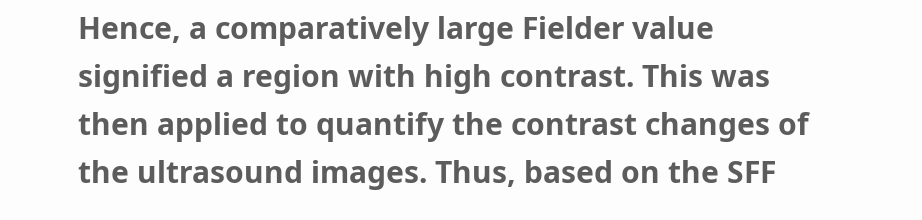Hence, a comparatively large Fielder value signified a region with high contrast. This was then applied to quantify the contrast changes of the ultrasound images. Thus, based on the SFF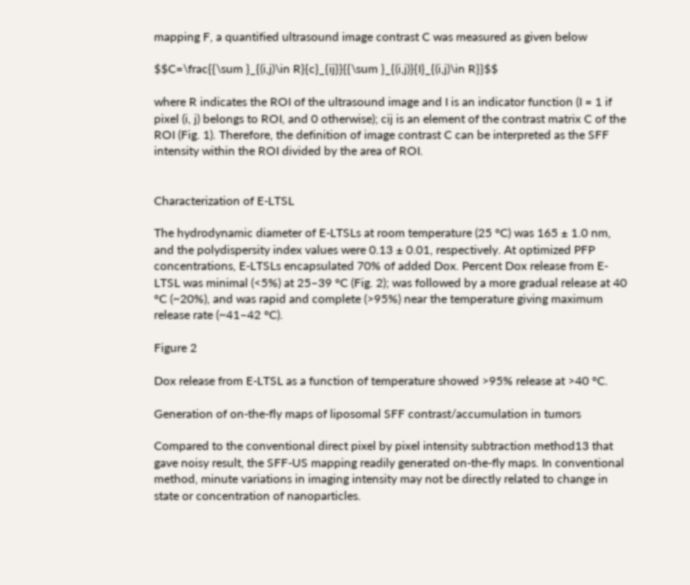mapping F, a quantified ultrasound image contrast C was measured as given below

$$C=\frac{{\sum }_{(i,j)\in R}{c}_{ij}}{{\sum }_{(i,j)}{I}_{(i,j)\in R}}$$

where R indicates the ROI of the ultrasound image and I is an indicator function (I = 1 if pixel (i, j) belongs to ROI, and 0 otherwise); cij is an element of the contrast matrix C of the ROI (Fig. 1). Therefore, the definition of image contrast C can be interpreted as the SFF intensity within the ROI divided by the area of ROI.


Characterization of E-LTSL

The hydrodynamic diameter of E-LTSLs at room temperature (25 °C) was 165 ± 1.0 nm, and the polydispersity index values were 0.13 ± 0.01, respectively. At optimized PFP concentrations, E-LTSLs encapsulated 70% of added Dox. Percent Dox release from E-LTSL was minimal (<5%) at 25–39 °C (Fig. 2); was followed by a more gradual release at 40 °C (~20%), and was rapid and complete (>95%) near the temperature giving maximum release rate (~41–42 °C).

Figure 2

Dox release from E-LTSL as a function of temperature showed >95% release at >40 °C.

Generation of on-the-fly maps of liposomal SFF contrast/accumulation in tumors

Compared to the conventional direct pixel by pixel intensity subtraction method13 that gave noisy result, the SFF-US mapping readily generated on-the-fly maps. In conventional method, minute variations in imaging intensity may not be directly related to change in state or concentration of nanoparticles.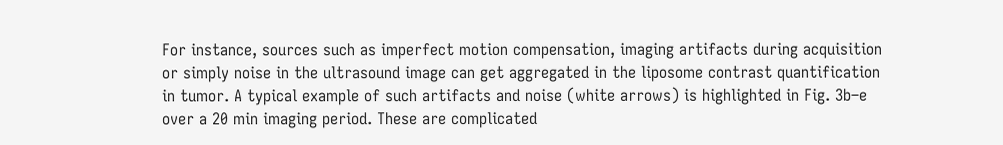For instance, sources such as imperfect motion compensation, imaging artifacts during acquisition or simply noise in the ultrasound image can get aggregated in the liposome contrast quantification in tumor. A typical example of such artifacts and noise (white arrows) is highlighted in Fig. 3b–e over a 20 min imaging period. These are complicated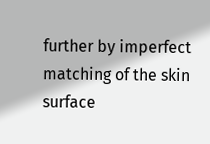further by imperfect matching of the skin surface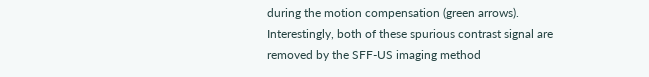during the motion compensation (green arrows). Interestingly, both of these spurious contrast signal are removed by the SFF-US imaging method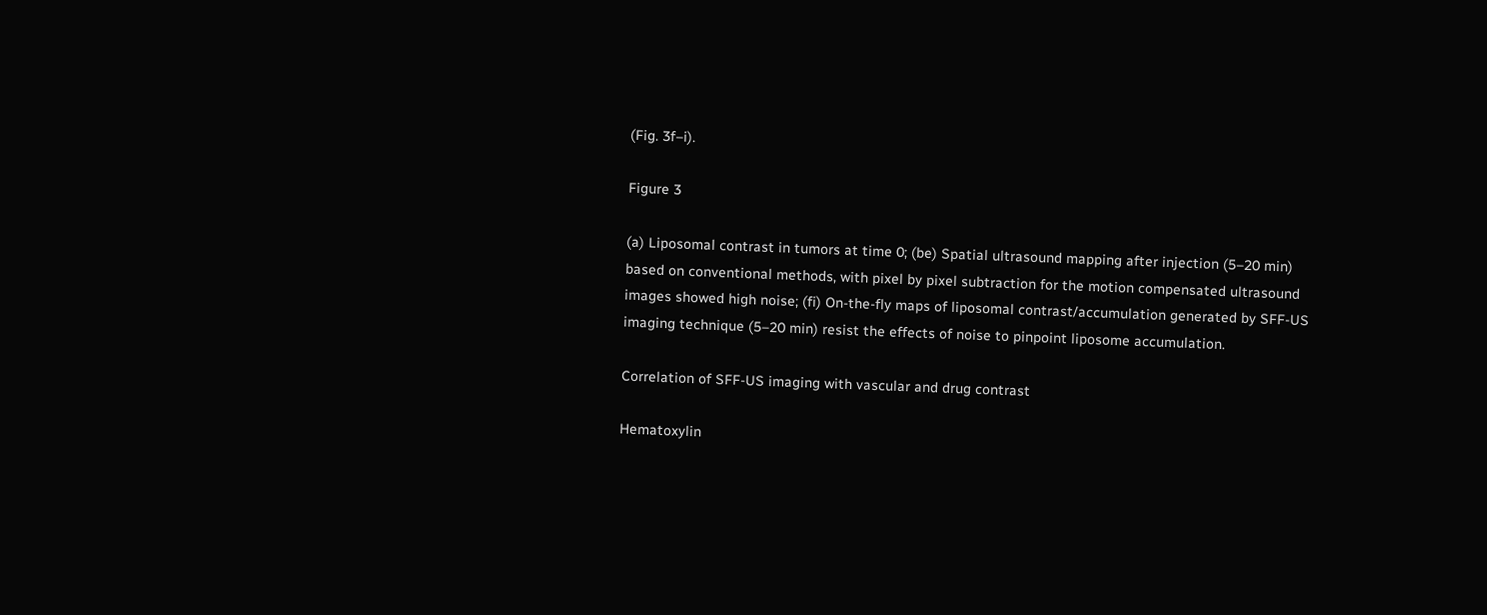(Fig. 3f–i).

Figure 3

(a) Liposomal contrast in tumors at time 0; (be) Spatial ultrasound mapping after injection (5–20 min) based on conventional methods, with pixel by pixel subtraction for the motion compensated ultrasound images showed high noise; (fi) On-the-fly maps of liposomal contrast/accumulation generated by SFF-US imaging technique (5–20 min) resist the effects of noise to pinpoint liposome accumulation.

Correlation of SFF-US imaging with vascular and drug contrast

Hematoxylin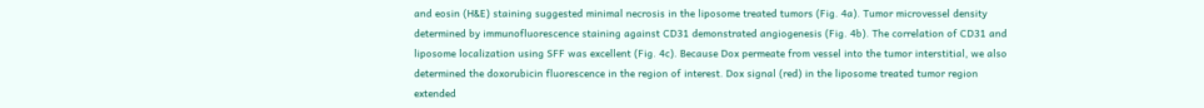and eosin (H&E) staining suggested minimal necrosis in the liposome treated tumors (Fig. 4a). Tumor microvessel density determined by immunofluorescence staining against CD31 demonstrated angiogenesis (Fig. 4b). The correlation of CD31 and liposome localization using SFF was excellent (Fig. 4c). Because Dox permeate from vessel into the tumor interstitial, we also determined the doxorubicin fluorescence in the region of interest. Dox signal (red) in the liposome treated tumor region extended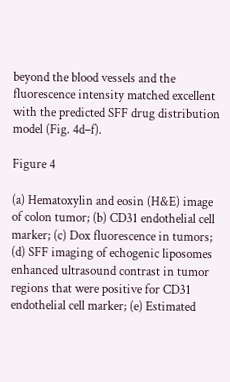beyond the blood vessels and the fluorescence intensity matched excellent with the predicted SFF drug distribution model (Fig. 4d–f).

Figure 4

(a) Hematoxylin and eosin (H&E) image of colon tumor; (b) CD31 endothelial cell marker; (c) Dox fluorescence in tumors; (d) SFF imaging of echogenic liposomes enhanced ultrasound contrast in tumor regions that were positive for CD31 endothelial cell marker; (e) Estimated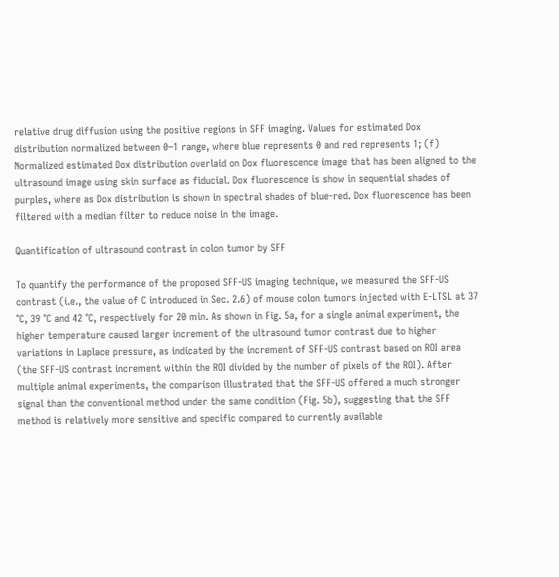relative drug diffusion using the positive regions in SFF imaging. Values for estimated Dox distribution normalized between 0–1 range, where blue represents 0 and red represents 1; (f) Normalized estimated Dox distribution overlaid on Dox fluorescence image that has been aligned to the ultrasound image using skin surface as fiducial. Dox fluorescence is show in sequential shades of purples, where as Dox distribution is shown in spectral shades of blue-red. Dox fluorescence has been filtered with a median filter to reduce noise in the image.

Quantification of ultrasound contrast in colon tumor by SFF

To quantify the performance of the proposed SFF-US imaging technique, we measured the SFF-US contrast (i.e., the value of C introduced in Sec. 2.6) of mouse colon tumors injected with E-LTSL at 37 °C, 39 °C and 42 °C, respectively for 20 min. As shown in Fig. 5a, for a single animal experiment, the higher temperature caused larger increment of the ultrasound tumor contrast due to higher variations in Laplace pressure, as indicated by the increment of SFF-US contrast based on ROI area (the SFF-US contrast increment within the ROI divided by the number of pixels of the ROI). After multiple animal experiments, the comparison illustrated that the SFF-US offered a much stronger signal than the conventional method under the same condition (Fig. 5b), suggesting that the SFF method is relatively more sensitive and specific compared to currently available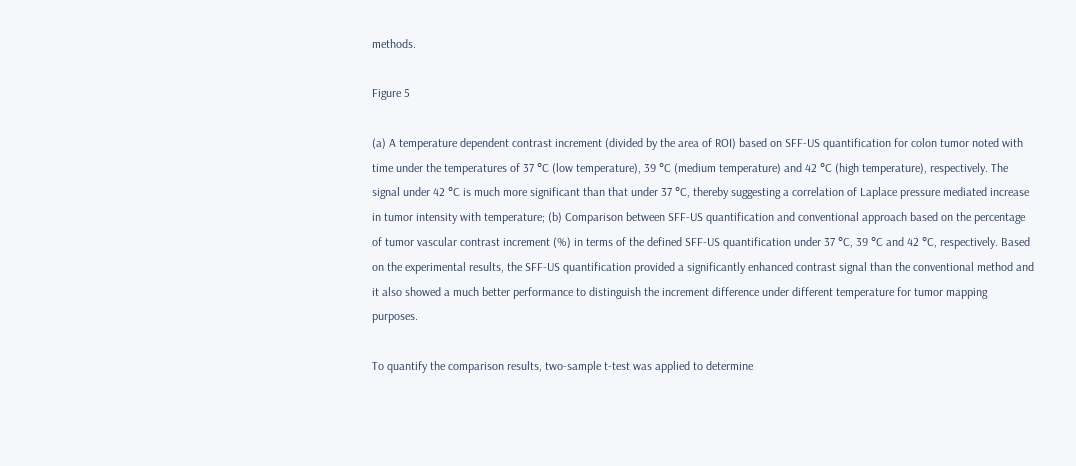methods.

Figure 5

(a) A temperature dependent contrast increment (divided by the area of ROI) based on SFF-US quantification for colon tumor noted with time under the temperatures of 37 °C (low temperature), 39 °C (medium temperature) and 42 °C (high temperature), respectively. The signal under 42 °C is much more significant than that under 37 °C, thereby suggesting a correlation of Laplace pressure mediated increase in tumor intensity with temperature; (b) Comparison between SFF-US quantification and conventional approach based on the percentage of tumor vascular contrast increment (%) in terms of the defined SFF-US quantification under 37 °C, 39 °C and 42 °C, respectively. Based on the experimental results, the SFF-US quantification provided a significantly enhanced contrast signal than the conventional method and it also showed a much better performance to distinguish the increment difference under different temperature for tumor mapping purposes.

To quantify the comparison results, two-sample t-test was applied to determine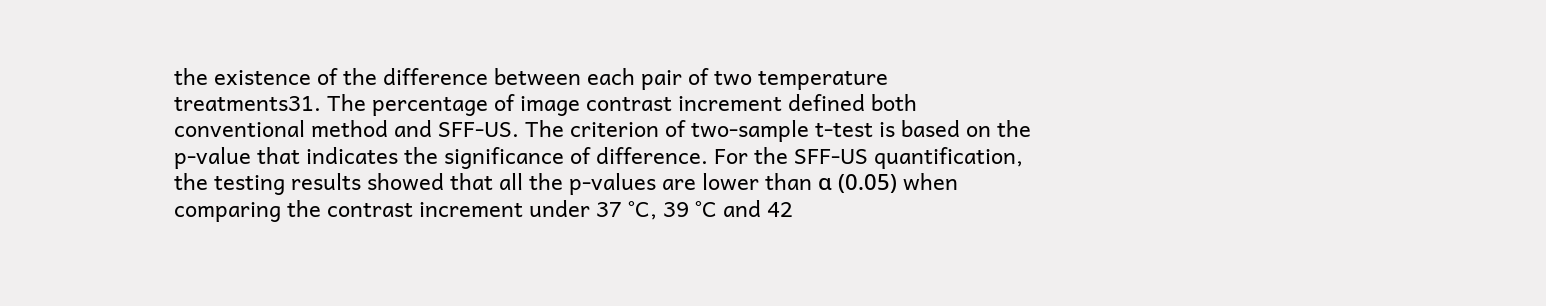the existence of the difference between each pair of two temperature treatments31. The percentage of image contrast increment defined both conventional method and SFF-US. The criterion of two-sample t-test is based on the p-value that indicates the significance of difference. For the SFF-US quantification, the testing results showed that all the p-values are lower than α (0.05) when comparing the contrast increment under 37 °C, 39 °C and 42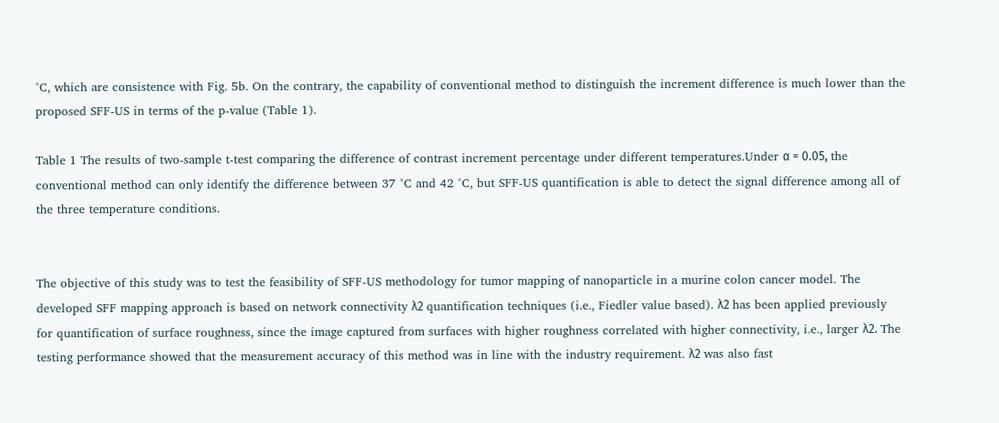°C, which are consistence with Fig. 5b. On the contrary, the capability of conventional method to distinguish the increment difference is much lower than the proposed SFF-US in terms of the p-value (Table 1).

Table 1 The results of two-sample t-test comparing the difference of contrast increment percentage under different temperatures.Under α = 0.05, the conventional method can only identify the difference between 37 °C and 42 °C, but SFF-US quantification is able to detect the signal difference among all of the three temperature conditions.


The objective of this study was to test the feasibility of SFF-US methodology for tumor mapping of nanoparticle in a murine colon cancer model. The developed SFF mapping approach is based on network connectivity λ2 quantification techniques (i.e., Fiedler value based). λ2 has been applied previously for quantification of surface roughness, since the image captured from surfaces with higher roughness correlated with higher connectivity, i.e., larger λ2. The testing performance showed that the measurement accuracy of this method was in line with the industry requirement. λ2 was also fast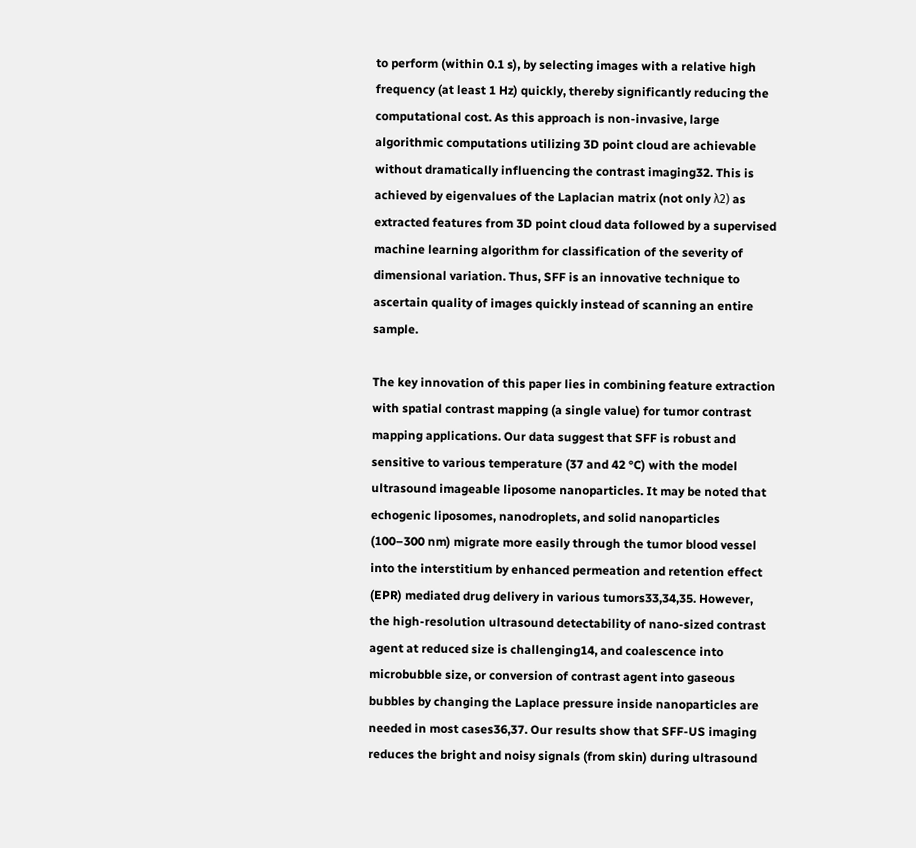to perform (within 0.1 s), by selecting images with a relative high frequency (at least 1 Hz) quickly, thereby significantly reducing the computational cost. As this approach is non-invasive, large algorithmic computations utilizing 3D point cloud are achievable without dramatically influencing the contrast imaging32. This is achieved by eigenvalues of the Laplacian matrix (not only λ2) as extracted features from 3D point cloud data followed by a supervised machine learning algorithm for classification of the severity of dimensional variation. Thus, SFF is an innovative technique to ascertain quality of images quickly instead of scanning an entire sample.

The key innovation of this paper lies in combining feature extraction with spatial contrast mapping (a single value) for tumor contrast mapping applications. Our data suggest that SFF is robust and sensitive to various temperature (37 and 42 °C) with the model ultrasound imageable liposome nanoparticles. It may be noted that echogenic liposomes, nanodroplets, and solid nanoparticles (100–300 nm) migrate more easily through the tumor blood vessel into the interstitium by enhanced permeation and retention effect (EPR) mediated drug delivery in various tumors33,34,35. However, the high-resolution ultrasound detectability of nano-sized contrast agent at reduced size is challenging14, and coalescence into microbubble size, or conversion of contrast agent into gaseous bubbles by changing the Laplace pressure inside nanoparticles are needed in most cases36,37. Our results show that SFF-US imaging reduces the bright and noisy signals (from skin) during ultrasound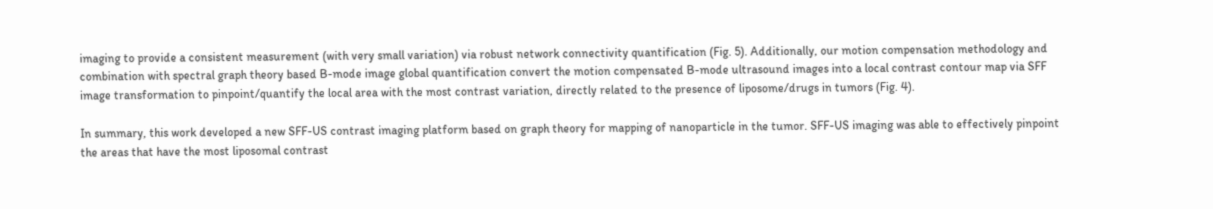imaging to provide a consistent measurement (with very small variation) via robust network connectivity quantification (Fig. 5). Additionally, our motion compensation methodology and combination with spectral graph theory based B-mode image global quantification convert the motion compensated B-mode ultrasound images into a local contrast contour map via SFF image transformation to pinpoint/quantify the local area with the most contrast variation, directly related to the presence of liposome/drugs in tumors (Fig. 4).

In summary, this work developed a new SFF-US contrast imaging platform based on graph theory for mapping of nanoparticle in the tumor. SFF-US imaging was able to effectively pinpoint the areas that have the most liposomal contrast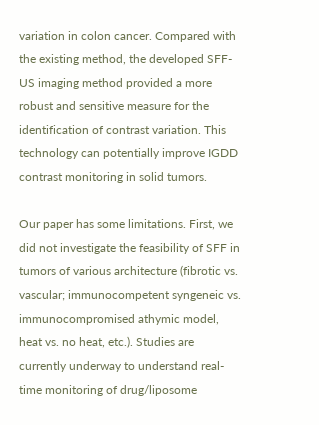variation in colon cancer. Compared with the existing method, the developed SFF-US imaging method provided a more robust and sensitive measure for the identification of contrast variation. This technology can potentially improve IGDD contrast monitoring in solid tumors.

Our paper has some limitations. First, we did not investigate the feasibility of SFF in tumors of various architecture (fibrotic vs. vascular; immunocompetent syngeneic vs. immunocompromised athymic model, heat vs. no heat, etc.). Studies are currently underway to understand real-time monitoring of drug/liposome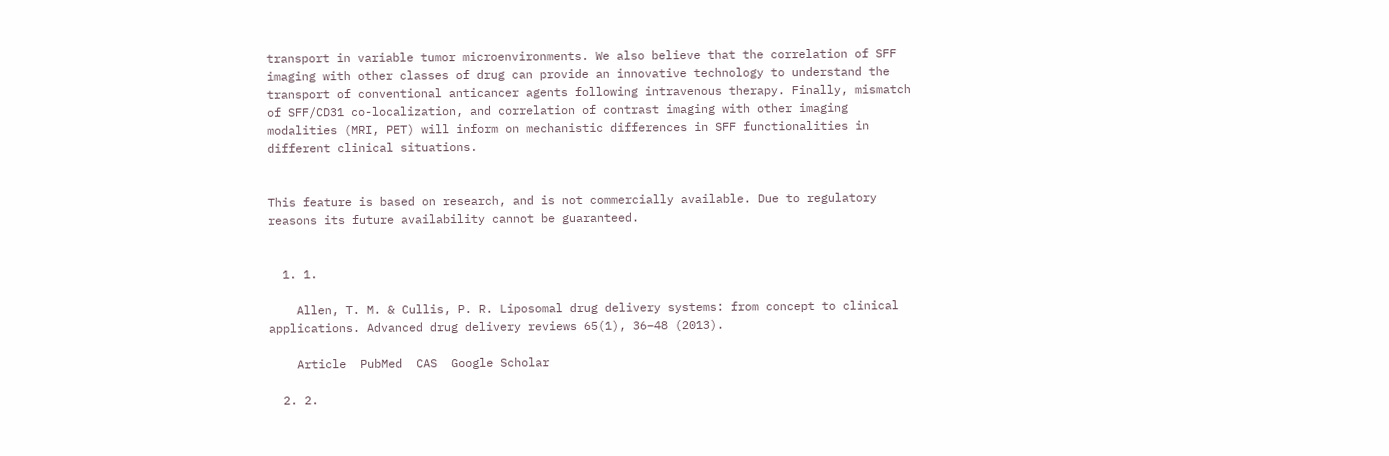transport in variable tumor microenvironments. We also believe that the correlation of SFF imaging with other classes of drug can provide an innovative technology to understand the transport of conventional anticancer agents following intravenous therapy. Finally, mismatch of SFF/CD31 co-localization, and correlation of contrast imaging with other imaging modalities (MRI, PET) will inform on mechanistic differences in SFF functionalities in different clinical situations.


This feature is based on research, and is not commercially available. Due to regulatory reasons its future availability cannot be guaranteed.


  1. 1.

    Allen, T. M. & Cullis, P. R. Liposomal drug delivery systems: from concept to clinical applications. Advanced drug delivery reviews 65(1), 36–48 (2013).

    Article  PubMed  CAS  Google Scholar

  2. 2.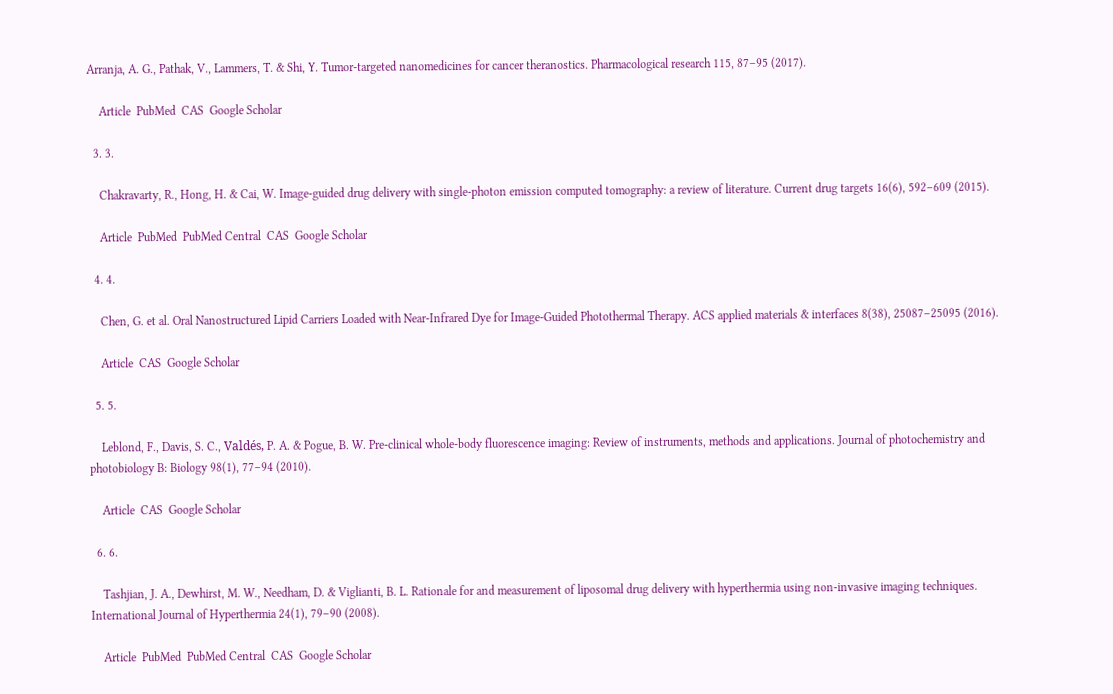Arranja, A. G., Pathak, V., Lammers, T. & Shi, Y. Tumor-targeted nanomedicines for cancer theranostics. Pharmacological research 115, 87–95 (2017).

    Article  PubMed  CAS  Google Scholar

  3. 3.

    Chakravarty, R., Hong, H. & Cai, W. Image-guided drug delivery with single-photon emission computed tomography: a review of literature. Current drug targets 16(6), 592–609 (2015).

    Article  PubMed  PubMed Central  CAS  Google Scholar

  4. 4.

    Chen, G. et al. Oral Nanostructured Lipid Carriers Loaded with Near-Infrared Dye for Image-Guided Photothermal Therapy. ACS applied materials & interfaces 8(38), 25087–25095 (2016).

    Article  CAS  Google Scholar

  5. 5.

    Leblond, F., Davis, S. C., Valdés, P. A. & Pogue, B. W. Pre-clinical whole-body fluorescence imaging: Review of instruments, methods and applications. Journal of photochemistry and photobiology B: Biology 98(1), 77–94 (2010).

    Article  CAS  Google Scholar

  6. 6.

    Tashjian, J. A., Dewhirst, M. W., Needham, D. & Viglianti, B. L. Rationale for and measurement of liposomal drug delivery with hyperthermia using non-invasive imaging techniques. International Journal of Hyperthermia 24(1), 79–90 (2008).

    Article  PubMed  PubMed Central  CAS  Google Scholar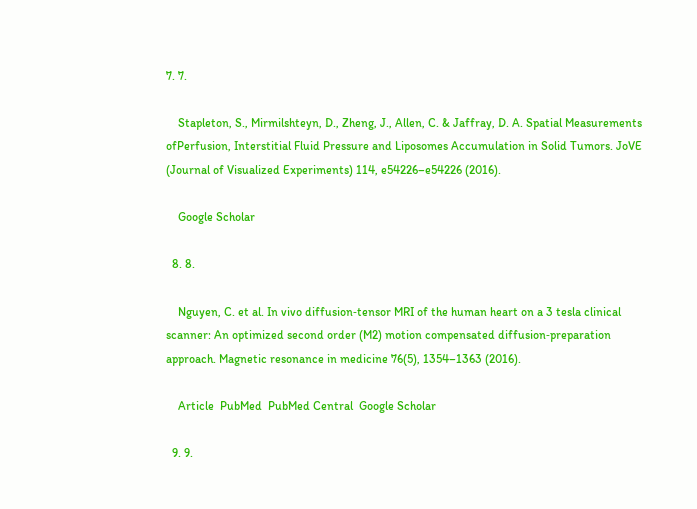7. 7.

    Stapleton, S., Mirmilshteyn, D., Zheng, J., Allen, C. & Jaffray, D. A. Spatial Measurements ofPerfusion, Interstitial Fluid Pressure and Liposomes Accumulation in Solid Tumors. JoVE (Journal of Visualized Experiments) 114, e54226–e54226 (2016).

    Google Scholar

  8. 8.

    Nguyen, C. et al. In vivo diffusion‐tensor MRI of the human heart on a 3 tesla clinical scanner: An optimized second order (M2) motion compensated diffusion‐preparation approach. Magnetic resonance in medicine 76(5), 1354–1363 (2016).

    Article  PubMed  PubMed Central  Google Scholar

  9. 9.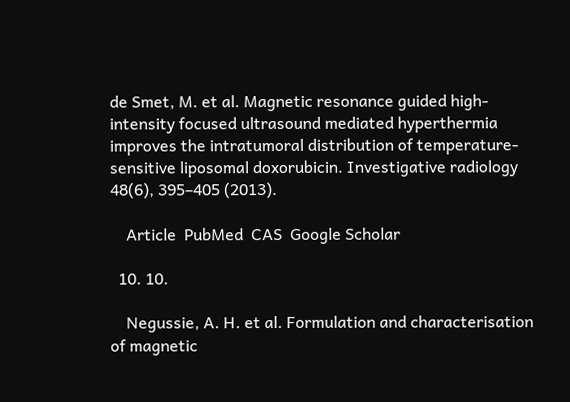de Smet, M. et al. Magnetic resonance guided high-intensity focused ultrasound mediated hyperthermia improves the intratumoral distribution of temperature-sensitive liposomal doxorubicin. Investigative radiology 48(6), 395–405 (2013).

    Article  PubMed  CAS  Google Scholar

  10. 10.

    Negussie, A. H. et al. Formulation and characterisation of magnetic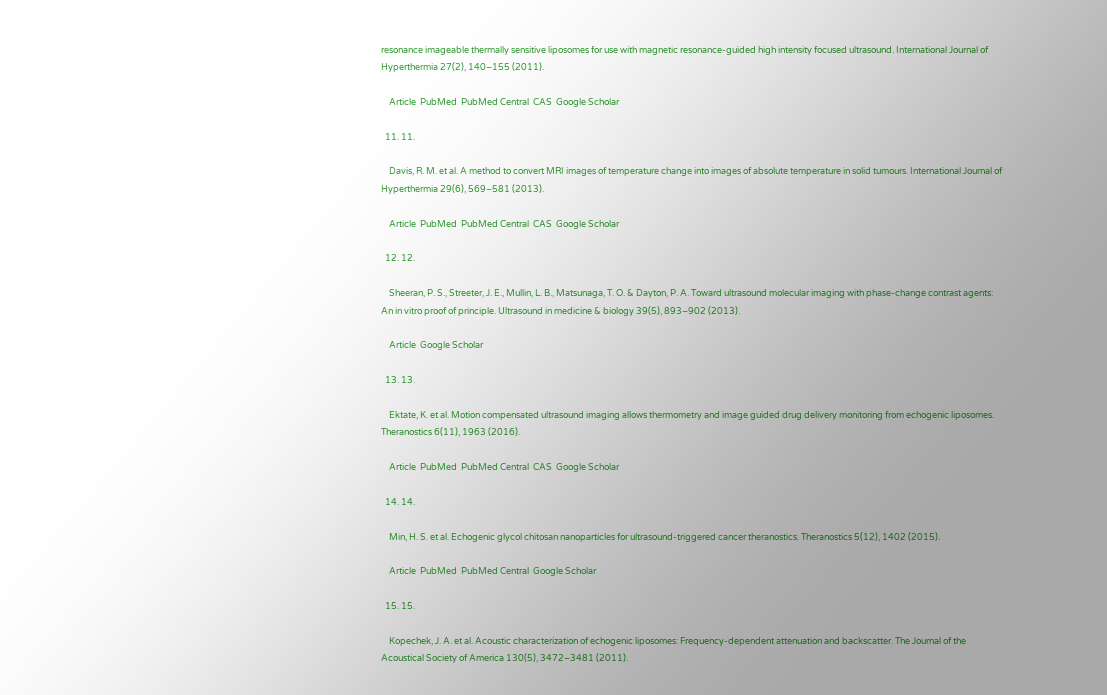resonance imageable thermally sensitive liposomes for use with magnetic resonance-guided high intensity focused ultrasound. International Journal of Hyperthermia 27(2), 140–155 (2011).

    Article  PubMed  PubMed Central  CAS  Google Scholar

  11. 11.

    Davis, R. M. et al. A method to convert MRI images of temperature change into images of absolute temperature in solid tumours. International Journal of Hyperthermia 29(6), 569–581 (2013).

    Article  PubMed  PubMed Central  CAS  Google Scholar

  12. 12.

    Sheeran, P. S., Streeter, J. E., Mullin, L. B., Matsunaga, T. O. & Dayton, P. A. Toward ultrasound molecular imaging with phase-change contrast agents: An in vitro proof of principle. Ultrasound in medicine & biology 39(5), 893–902 (2013).

    Article  Google Scholar

  13. 13.

    Ektate, K. et al. Motion compensated ultrasound imaging allows thermometry and image guided drug delivery monitoring from echogenic liposomes. Theranostics 6(11), 1963 (2016).

    Article  PubMed  PubMed Central  CAS  Google Scholar

  14. 14.

    Min, H. S. et al. Echogenic glycol chitosan nanoparticles for ultrasound-triggered cancer theranostics. Theranostics 5(12), 1402 (2015).

    Article  PubMed  PubMed Central  Google Scholar

  15. 15.

    Kopechek, J. A. et al. Acoustic characterization of echogenic liposomes: Frequency-dependent attenuation and backscatter. The Journal of the Acoustical Society of America 130(5), 3472–3481 (2011).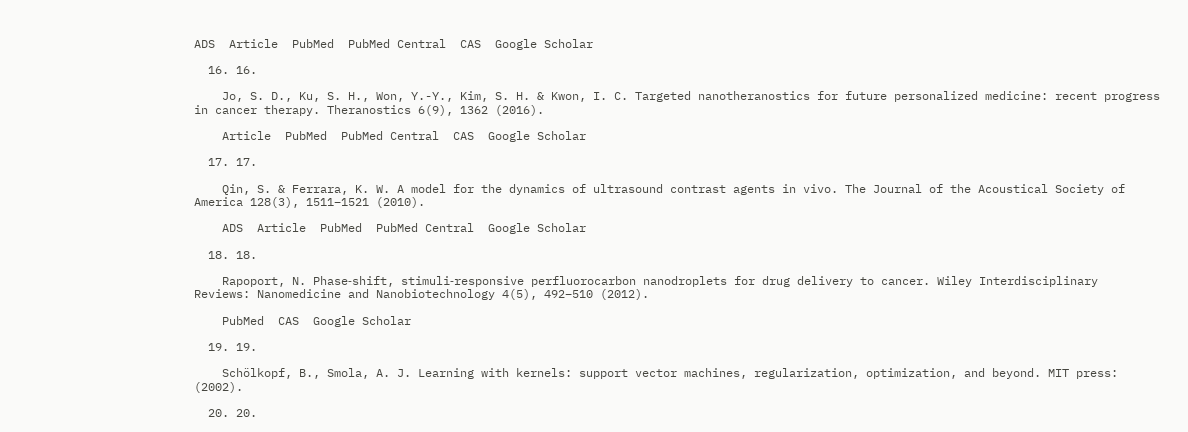ADS  Article  PubMed  PubMed Central  CAS  Google Scholar

  16. 16.

    Jo, S. D., Ku, S. H., Won, Y.-Y., Kim, S. H. & Kwon, I. C. Targeted nanotheranostics for future personalized medicine: recent progress in cancer therapy. Theranostics 6(9), 1362 (2016).

    Article  PubMed  PubMed Central  CAS  Google Scholar

  17. 17.

    Qin, S. & Ferrara, K. W. A model for the dynamics of ultrasound contrast agents in vivo. The Journal of the Acoustical Society of America 128(3), 1511–1521 (2010).

    ADS  Article  PubMed  PubMed Central  Google Scholar

  18. 18.

    Rapoport, N. Phase‐shift, stimuli‐responsive perfluorocarbon nanodroplets for drug delivery to cancer. Wiley Interdisciplinary Reviews: Nanomedicine and Nanobiotechnology 4(5), 492–510 (2012).

    PubMed  CAS  Google Scholar

  19. 19.

    Schölkopf, B., Smola, A. J. Learning with kernels: support vector machines, regularization, optimization, and beyond. MIT press: (2002).

  20. 20.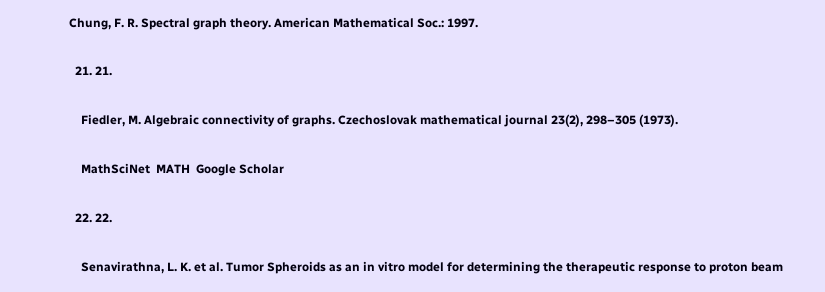Chung, F. R. Spectral graph theory. American Mathematical Soc.: 1997.

  21. 21.

    Fiedler, M. Algebraic connectivity of graphs. Czechoslovak mathematical journal 23(2), 298–305 (1973).

    MathSciNet  MATH  Google Scholar

  22. 22.

    Senavirathna, L. K. et al. Tumor Spheroids as an in vitro model for determining the therapeutic response to proton beam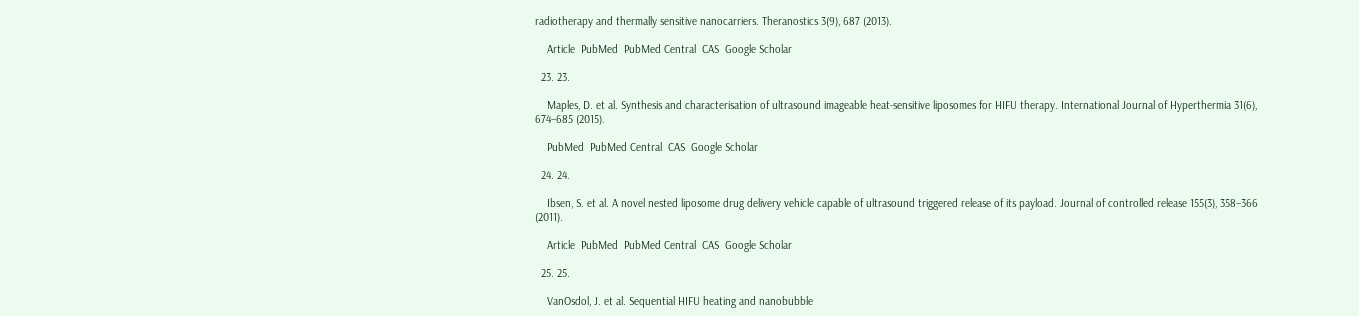radiotherapy and thermally sensitive nanocarriers. Theranostics 3(9), 687 (2013).

    Article  PubMed  PubMed Central  CAS  Google Scholar

  23. 23.

    Maples, D. et al. Synthesis and characterisation of ultrasound imageable heat-sensitive liposomes for HIFU therapy. International Journal of Hyperthermia 31(6), 674–685 (2015).

    PubMed  PubMed Central  CAS  Google Scholar

  24. 24.

    Ibsen, S. et al. A novel nested liposome drug delivery vehicle capable of ultrasound triggered release of its payload. Journal of controlled release 155(3), 358–366 (2011).

    Article  PubMed  PubMed Central  CAS  Google Scholar

  25. 25.

    VanOsdol, J. et al. Sequential HIFU heating and nanobubble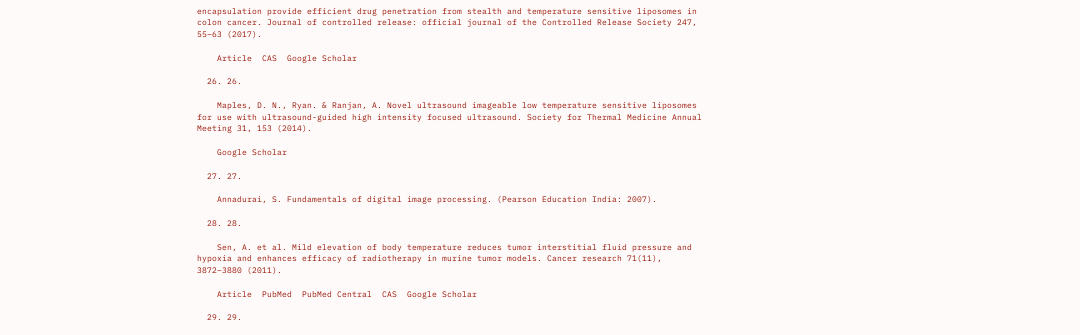encapsulation provide efficient drug penetration from stealth and temperature sensitive liposomes in colon cancer. Journal of controlled release: official journal of the Controlled Release Society 247, 55–63 (2017).

    Article  CAS  Google Scholar

  26. 26.

    Maples, D. N., Ryan. & Ranjan, A. Novel ultrasound imageable low temperature sensitive liposomes for use with ultrasound-guided high intensity focused ultrasound. Society for Thermal Medicine Annual Meeting 31, 153 (2014).

    Google Scholar

  27. 27.

    Annadurai, S. Fundamentals of digital image processing. (Pearson Education India: 2007).

  28. 28.

    Sen, A. et al. Mild elevation of body temperature reduces tumor interstitial fluid pressure and hypoxia and enhances efficacy of radiotherapy in murine tumor models. Cancer research 71(11), 3872–3880 (2011).

    Article  PubMed  PubMed Central  CAS  Google Scholar

  29. 29.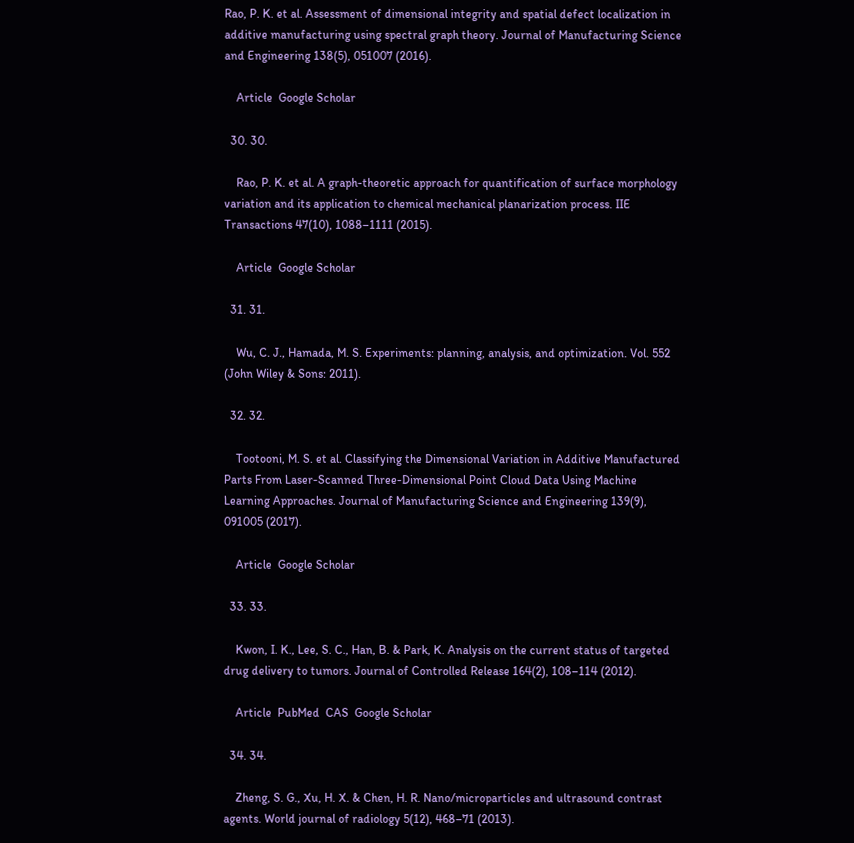Rao, P. K. et al. Assessment of dimensional integrity and spatial defect localization in additive manufacturing using spectral graph theory. Journal of Manufacturing Science and Engineering 138(5), 051007 (2016).

    Article  Google Scholar

  30. 30.

    Rao, P. K. et al. A graph-theoretic approach for quantification of surface morphology variation and its application to chemical mechanical planarization process. IIE Transactions 47(10), 1088–1111 (2015).

    Article  Google Scholar

  31. 31.

    Wu, C. J., Hamada, M. S. Experiments: planning, analysis, and optimization. Vol. 552 (John Wiley & Sons: 2011).

  32. 32.

    Tootooni, M. S. et al. Classifying the Dimensional Variation in Additive Manufactured Parts From Laser-Scanned Three-Dimensional Point Cloud Data Using Machine Learning Approaches. Journal of Manufacturing Science and Engineering 139(9), 091005 (2017).

    Article  Google Scholar

  33. 33.

    Kwon, I. K., Lee, S. C., Han, B. & Park, K. Analysis on the current status of targeted drug delivery to tumors. Journal of Controlled Release 164(2), 108–114 (2012).

    Article  PubMed  CAS  Google Scholar

  34. 34.

    Zheng, S. G., Xu, H. X. & Chen, H. R. Nano/microparticles and ultrasound contrast agents. World journal of radiology 5(12), 468–71 (2013).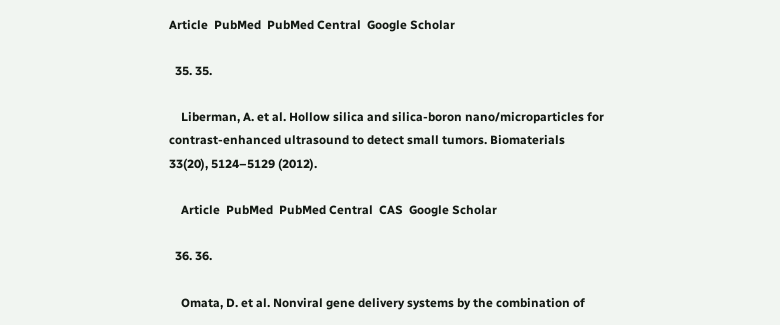Article  PubMed  PubMed Central  Google Scholar

  35. 35.

    Liberman, A. et al. Hollow silica and silica-boron nano/microparticles for contrast-enhanced ultrasound to detect small tumors. Biomaterials 33(20), 5124–5129 (2012).

    Article  PubMed  PubMed Central  CAS  Google Scholar

  36. 36.

    Omata, D. et al. Nonviral gene delivery systems by the combination of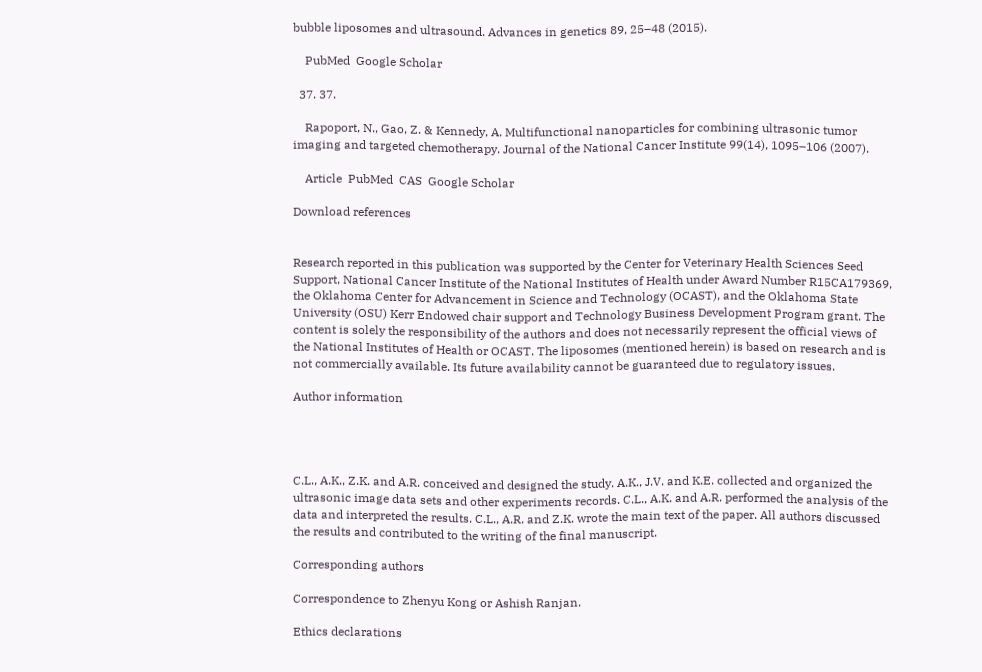bubble liposomes and ultrasound. Advances in genetics 89, 25–48 (2015).

    PubMed  Google Scholar

  37. 37.

    Rapoport, N., Gao, Z. & Kennedy, A. Multifunctional nanoparticles for combining ultrasonic tumor imaging and targeted chemotherapy. Journal of the National Cancer Institute 99(14), 1095–106 (2007).

    Article  PubMed  CAS  Google Scholar

Download references


Research reported in this publication was supported by the Center for Veterinary Health Sciences Seed Support, National Cancer Institute of the National Institutes of Health under Award Number R15CA179369, the Oklahoma Center for Advancement in Science and Technology (OCAST), and the Oklahoma State University (OSU) Kerr Endowed chair support and Technology Business Development Program grant. The content is solely the responsibility of the authors and does not necessarily represent the official views of the National Institutes of Health or OCAST. The liposomes (mentioned herein) is based on research and is not commercially available. Its future availability cannot be guaranteed due to regulatory issues.

Author information




C.L., A.K., Z.K. and A.R. conceived and designed the study. A.K., J.V. and K.E. collected and organized the ultrasonic image data sets and other experiments records. C.L., A.K. and A.R. performed the analysis of the data and interpreted the results. C.L., A.R. and Z.K. wrote the main text of the paper. All authors discussed the results and contributed to the writing of the final manuscript.

Corresponding authors

Correspondence to Zhenyu Kong or Ashish Ranjan.

Ethics declarations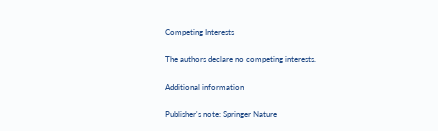Competing Interests

The authors declare no competing interests.

Additional information

Publisher's note: Springer Nature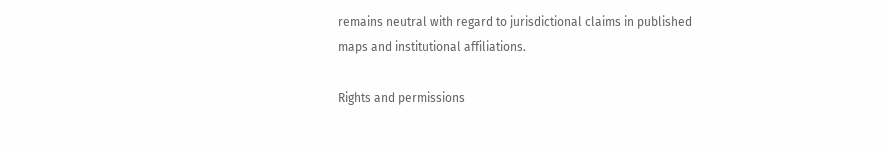remains neutral with regard to jurisdictional claims in published maps and institutional affiliations.

Rights and permissions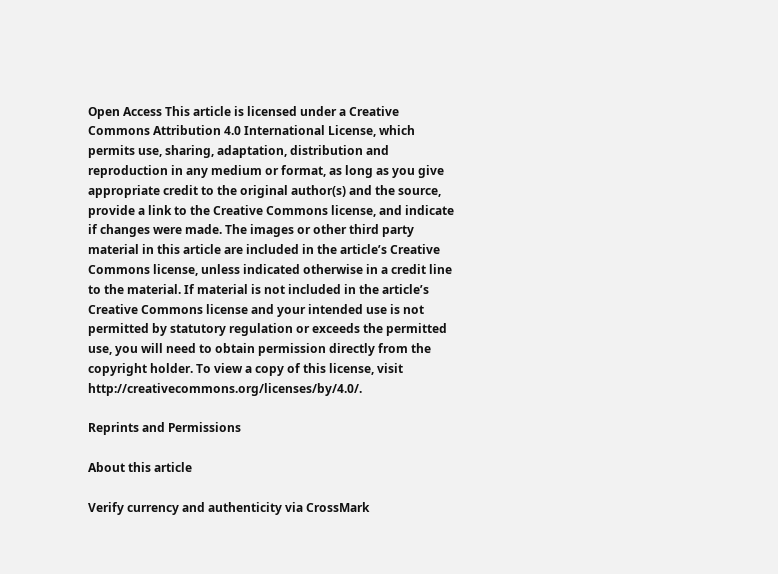Open Access This article is licensed under a Creative Commons Attribution 4.0 International License, which permits use, sharing, adaptation, distribution and reproduction in any medium or format, as long as you give appropriate credit to the original author(s) and the source, provide a link to the Creative Commons license, and indicate if changes were made. The images or other third party material in this article are included in the article’s Creative Commons license, unless indicated otherwise in a credit line to the material. If material is not included in the article’s Creative Commons license and your intended use is not permitted by statutory regulation or exceeds the permitted use, you will need to obtain permission directly from the copyright holder. To view a copy of this license, visit http://creativecommons.org/licenses/by/4.0/.

Reprints and Permissions

About this article

Verify currency and authenticity via CrossMark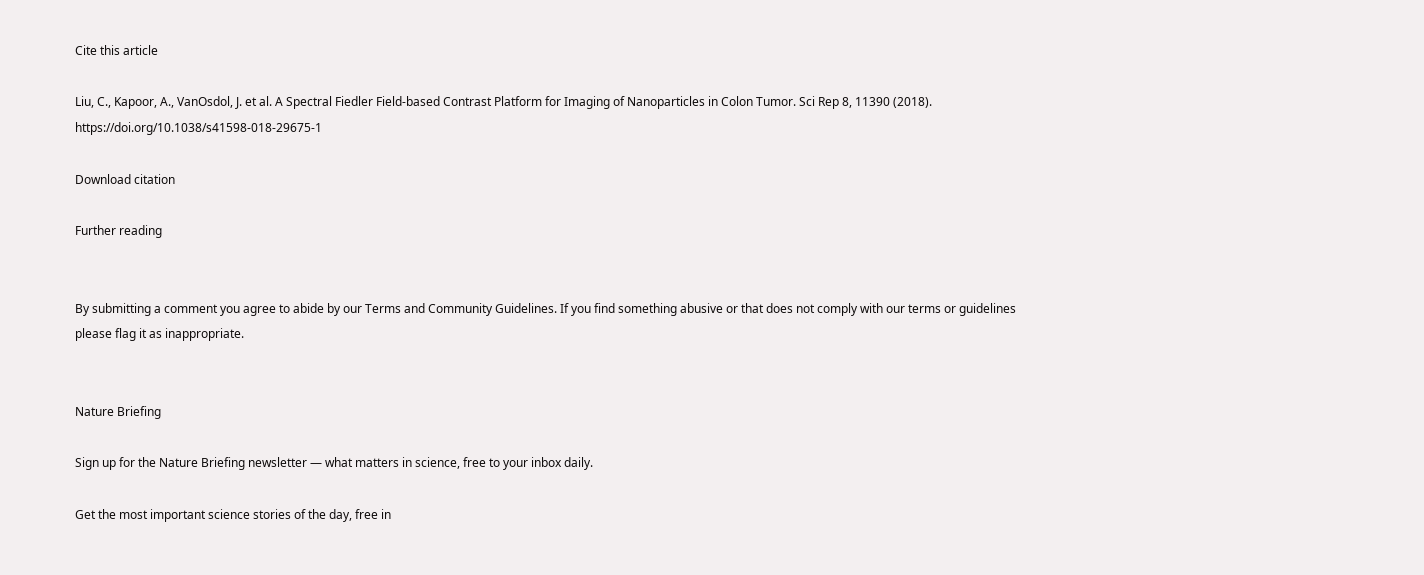Cite this article

Liu, C., Kapoor, A., VanOsdol, J. et al. A Spectral Fiedler Field-based Contrast Platform for Imaging of Nanoparticles in Colon Tumor. Sci Rep 8, 11390 (2018). https://doi.org/10.1038/s41598-018-29675-1

Download citation

Further reading


By submitting a comment you agree to abide by our Terms and Community Guidelines. If you find something abusive or that does not comply with our terms or guidelines please flag it as inappropriate.


Nature Briefing

Sign up for the Nature Briefing newsletter — what matters in science, free to your inbox daily.

Get the most important science stories of the day, free in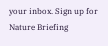your inbox. Sign up for Nature Briefing